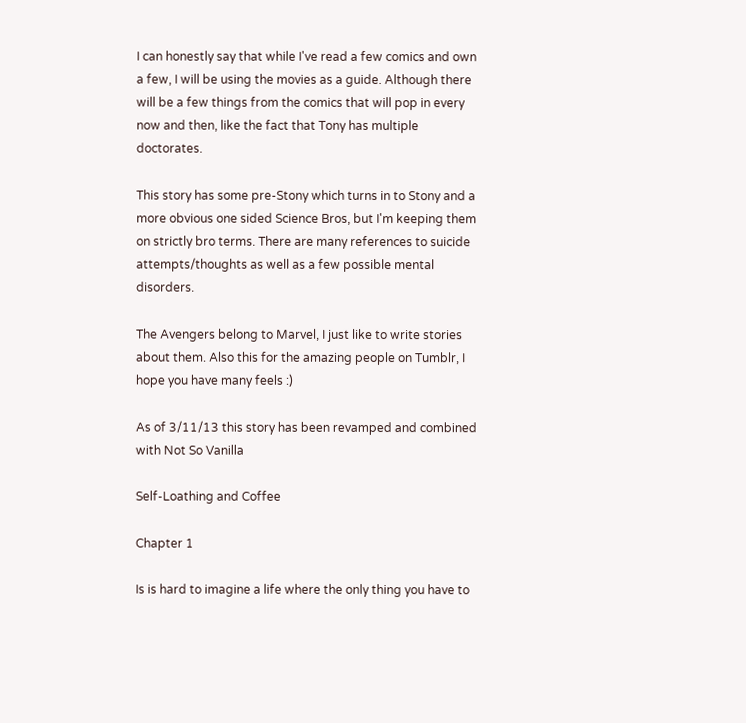I can honestly say that while I've read a few comics and own a few, I will be using the movies as a guide. Although there will be a few things from the comics that will pop in every now and then, like the fact that Tony has multiple doctorates.

This story has some pre-Stony which turns in to Stony and a more obvious one sided Science Bros, but I'm keeping them on strictly bro terms. There are many references to suicide attempts/thoughts as well as a few possible mental disorders.

The Avengers belong to Marvel, I just like to write stories about them. Also this for the amazing people on Tumblr, I hope you have many feels :)

As of 3/11/13 this story has been revamped and combined with Not So Vanilla

Self-Loathing and Coffee

Chapter 1

Is is hard to imagine a life where the only thing you have to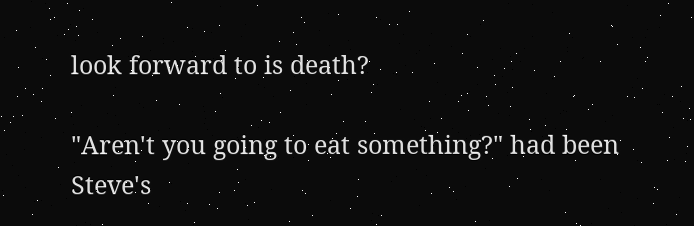look forward to is death?

"Aren't you going to eat something?" had been Steve's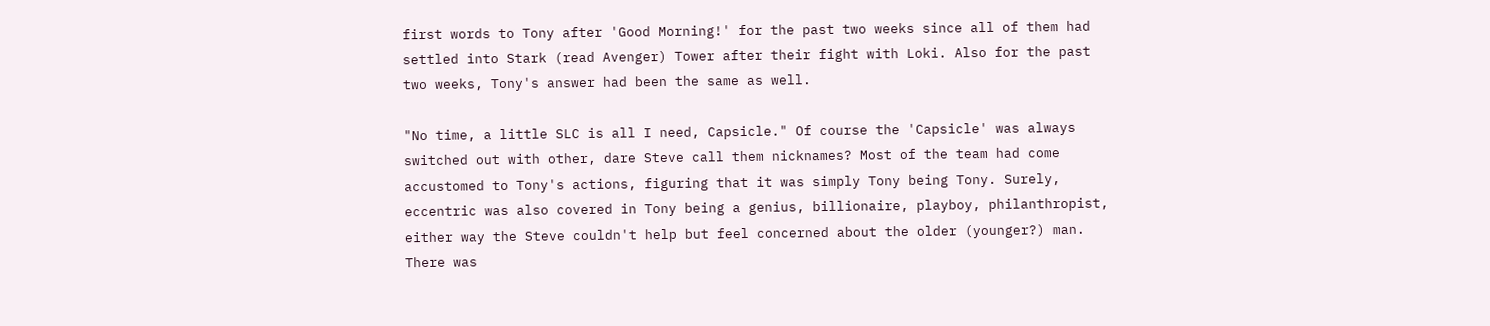first words to Tony after 'Good Morning!' for the past two weeks since all of them had settled into Stark (read Avenger) Tower after their fight with Loki. Also for the past two weeks, Tony's answer had been the same as well.

"No time, a little SLC is all I need, Capsicle." Of course the 'Capsicle' was always switched out with other, dare Steve call them nicknames? Most of the team had come accustomed to Tony's actions, figuring that it was simply Tony being Tony. Surely, eccentric was also covered in Tony being a genius, billionaire, playboy, philanthropist, either way the Steve couldn't help but feel concerned about the older (younger?) man. There was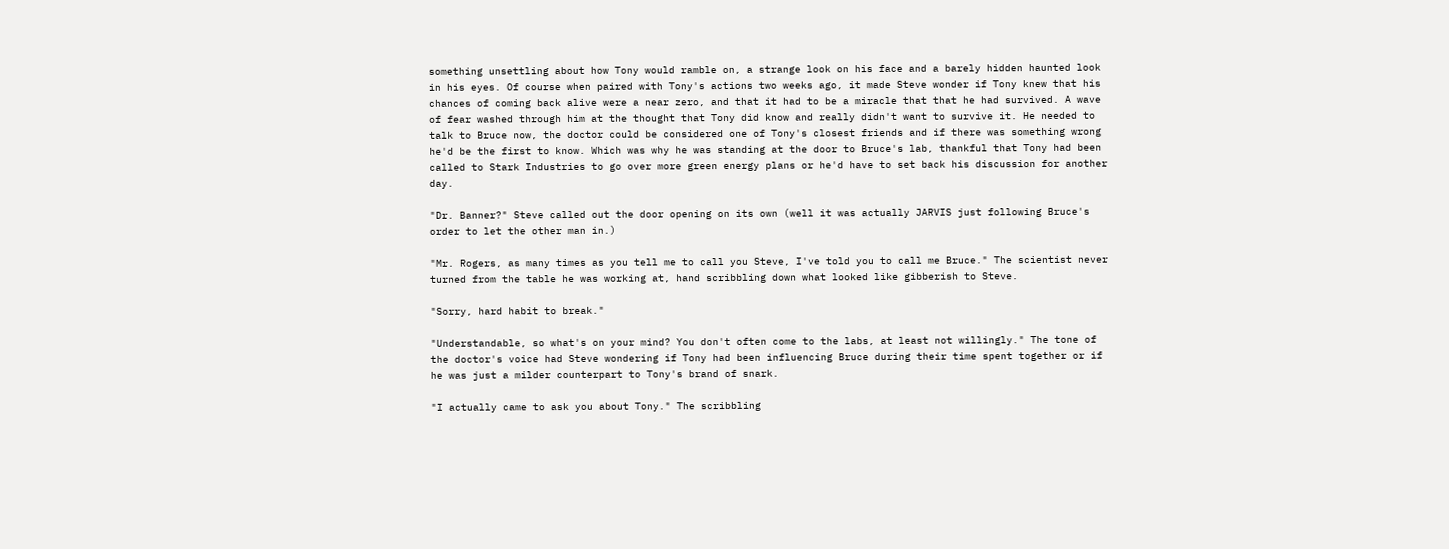something unsettling about how Tony would ramble on, a strange look on his face and a barely hidden haunted look in his eyes. Of course when paired with Tony's actions two weeks ago, it made Steve wonder if Tony knew that his chances of coming back alive were a near zero, and that it had to be a miracle that that he had survived. A wave of fear washed through him at the thought that Tony did know and really didn't want to survive it. He needed to talk to Bruce now, the doctor could be considered one of Tony's closest friends and if there was something wrong he'd be the first to know. Which was why he was standing at the door to Bruce's lab, thankful that Tony had been called to Stark Industries to go over more green energy plans or he'd have to set back his discussion for another day.

"Dr. Banner?" Steve called out the door opening on its own (well it was actually JARVIS just following Bruce's order to let the other man in.)

"Mr. Rogers, as many times as you tell me to call you Steve, I've told you to call me Bruce." The scientist never turned from the table he was working at, hand scribbling down what looked like gibberish to Steve.

"Sorry, hard habit to break."

"Understandable, so what's on your mind? You don't often come to the labs, at least not willingly." The tone of the doctor's voice had Steve wondering if Tony had been influencing Bruce during their time spent together or if he was just a milder counterpart to Tony's brand of snark.

"I actually came to ask you about Tony." The scribbling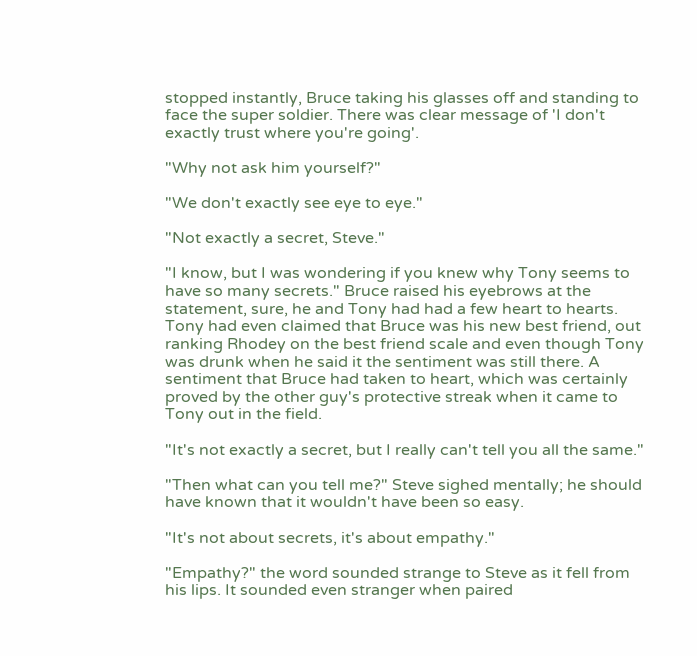stopped instantly, Bruce taking his glasses off and standing to face the super soldier. There was clear message of 'I don't exactly trust where you're going'.

"Why not ask him yourself?"

"We don't exactly see eye to eye."

"Not exactly a secret, Steve."

"I know, but I was wondering if you knew why Tony seems to have so many secrets." Bruce raised his eyebrows at the statement, sure, he and Tony had had a few heart to hearts. Tony had even claimed that Bruce was his new best friend, out ranking Rhodey on the best friend scale and even though Tony was drunk when he said it the sentiment was still there. A sentiment that Bruce had taken to heart, which was certainly proved by the other guy's protective streak when it came to Tony out in the field.

"It's not exactly a secret, but I really can't tell you all the same."

"Then what can you tell me?" Steve sighed mentally; he should have known that it wouldn't have been so easy.

"It's not about secrets, it's about empathy."

"Empathy?" the word sounded strange to Steve as it fell from his lips. It sounded even stranger when paired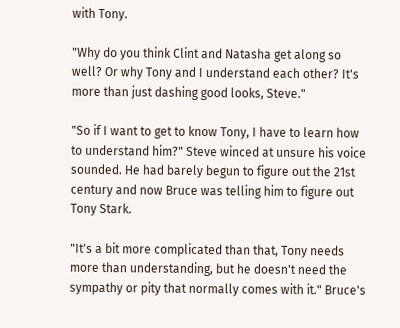with Tony.

"Why do you think Clint and Natasha get along so well? Or why Tony and I understand each other? It's more than just dashing good looks, Steve."

"So if I want to get to know Tony, I have to learn how to understand him?" Steve winced at unsure his voice sounded. He had barely begun to figure out the 21st century and now Bruce was telling him to figure out Tony Stark.

"It's a bit more complicated than that, Tony needs more than understanding, but he doesn't need the sympathy or pity that normally comes with it." Bruce's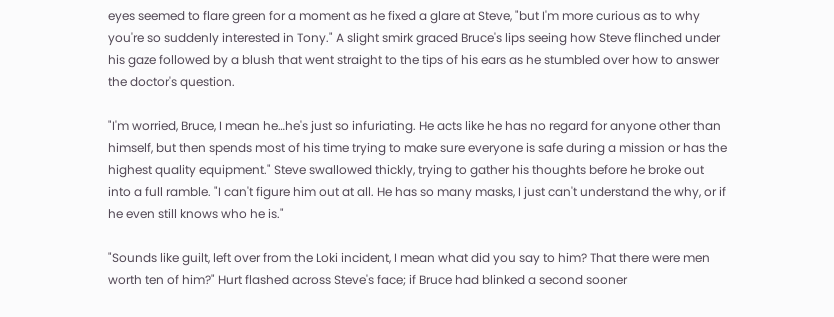eyes seemed to flare green for a moment as he fixed a glare at Steve, "but I'm more curious as to why you're so suddenly interested in Tony." A slight smirk graced Bruce's lips seeing how Steve flinched under his gaze followed by a blush that went straight to the tips of his ears as he stumbled over how to answer the doctor's question.

"I'm worried, Bruce, I mean he…he's just so infuriating. He acts like he has no regard for anyone other than himself, but then spends most of his time trying to make sure everyone is safe during a mission or has the highest quality equipment." Steve swallowed thickly, trying to gather his thoughts before he broke out into a full ramble. "I can't figure him out at all. He has so many masks, I just can't understand the why, or if he even still knows who he is."

"Sounds like guilt, left over from the Loki incident, I mean what did you say to him? That there were men worth ten of him?" Hurt flashed across Steve's face; if Bruce had blinked a second sooner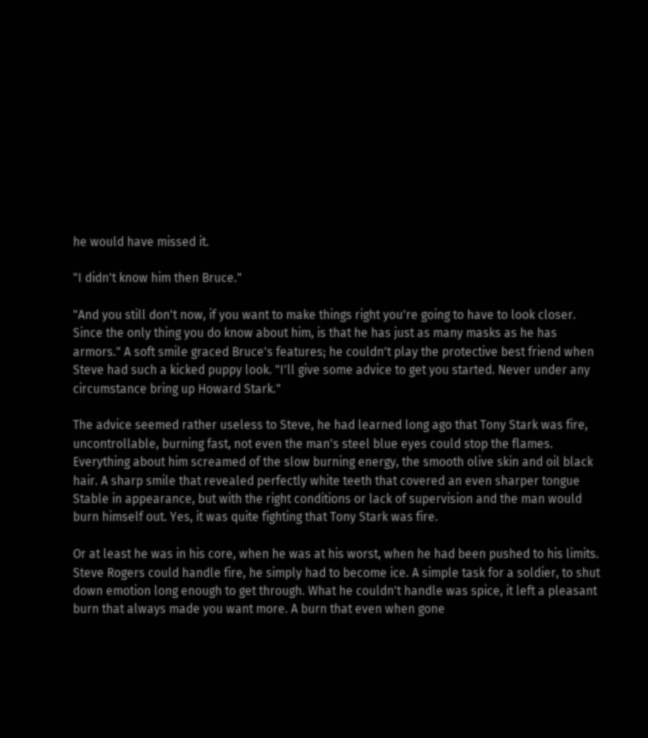he would have missed it.

"I didn't know him then Bruce."

"And you still don't now, if you want to make things right you're going to have to look closer. Since the only thing you do know about him, is that he has just as many masks as he has armors." A soft smile graced Bruce's features; he couldn't play the protective best friend when Steve had such a kicked puppy look. "I'll give some advice to get you started. Never under any circumstance bring up Howard Stark."

The advice seemed rather useless to Steve, he had learned long ago that Tony Stark was fire, uncontrollable, burning fast, not even the man's steel blue eyes could stop the flames. Everything about him screamed of the slow burning energy, the smooth olive skin and oil black hair. A sharp smile that revealed perfectly white teeth that covered an even sharper tongue Stable in appearance, but with the right conditions or lack of supervision and the man would burn himself out. Yes, it was quite fighting that Tony Stark was fire.

Or at least he was in his core, when he was at his worst, when he had been pushed to his limits. Steve Rogers could handle fire, he simply had to become ice. A simple task for a soldier, to shut down emotion long enough to get through. What he couldn't handle was spice, it left a pleasant burn that always made you want more. A burn that even when gone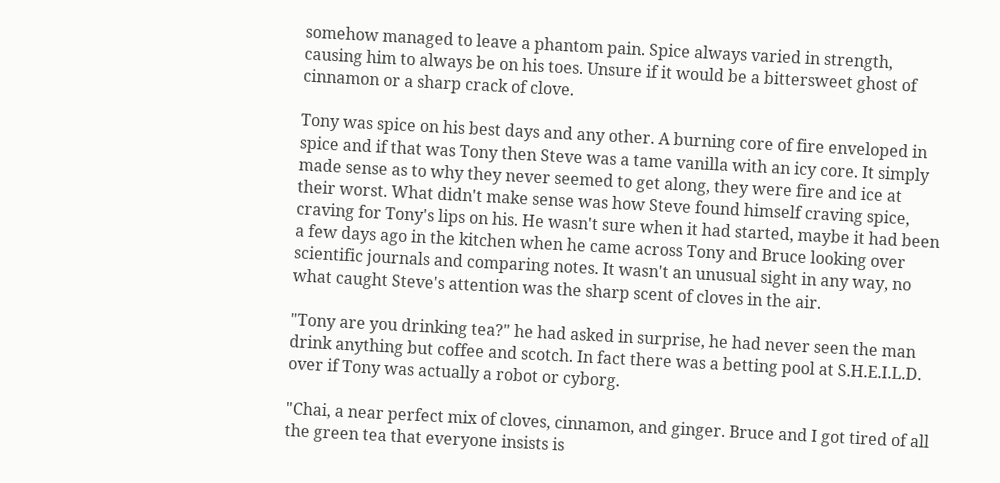somehow managed to leave a phantom pain. Spice always varied in strength, causing him to always be on his toes. Unsure if it would be a bittersweet ghost of cinnamon or a sharp crack of clove.

Tony was spice on his best days and any other. A burning core of fire enveloped in spice and if that was Tony then Steve was a tame vanilla with an icy core. It simply made sense as to why they never seemed to get along, they were fire and ice at their worst. What didn't make sense was how Steve found himself craving spice, craving for Tony's lips on his. He wasn't sure when it had started, maybe it had been a few days ago in the kitchen when he came across Tony and Bruce looking over scientific journals and comparing notes. It wasn't an unusual sight in any way, no what caught Steve's attention was the sharp scent of cloves in the air.

"Tony are you drinking tea?" he had asked in surprise, he had never seen the man drink anything but coffee and scotch. In fact there was a betting pool at S.H.E.I.L.D. over if Tony was actually a robot or cyborg.

"Chai, a near perfect mix of cloves, cinnamon, and ginger. Bruce and I got tired of all the green tea that everyone insists is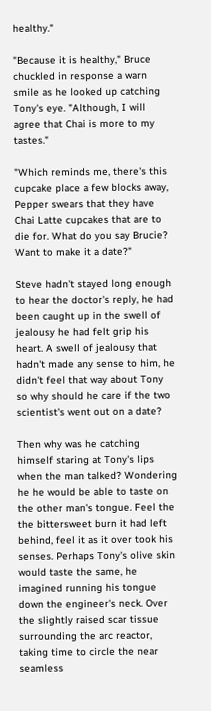healthy."

"Because it is healthy," Bruce chuckled in response a warn smile as he looked up catching Tony's eye. "Although, I will agree that Chai is more to my tastes."

"Which reminds me, there's this cupcake place a few blocks away, Pepper swears that they have Chai Latte cupcakes that are to die for. What do you say Brucie? Want to make it a date?"

Steve hadn't stayed long enough to hear the doctor's reply, he had been caught up in the swell of jealousy he had felt grip his heart. A swell of jealousy that hadn't made any sense to him, he didn't feel that way about Tony so why should he care if the two scientist's went out on a date?

Then why was he catching himself staring at Tony's lips when the man talked? Wondering he he would be able to taste on the other man's tongue. Feel the the bittersweet burn it had left behind, feel it as it over took his senses. Perhaps Tony's olive skin would taste the same, he imagined running his tongue down the engineer's neck. Over the slightly raised scar tissue surrounding the arc reactor, taking time to circle the near seamless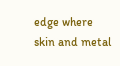edge where skin and metal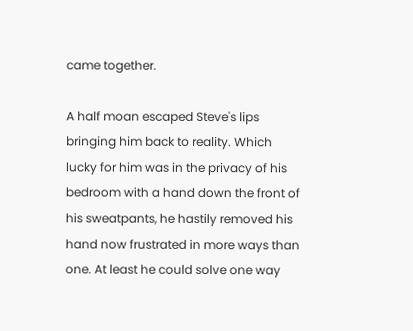came together.

A half moan escaped Steve's lips bringing him back to reality. Which lucky for him was in the privacy of his bedroom with a hand down the front of his sweatpants, he hastily removed his hand now frustrated in more ways than one. At least he could solve one way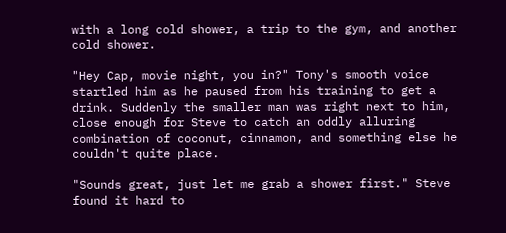with a long cold shower, a trip to the gym, and another cold shower.

"Hey Cap, movie night, you in?" Tony's smooth voice startled him as he paused from his training to get a drink. Suddenly the smaller man was right next to him, close enough for Steve to catch an oddly alluring combination of coconut, cinnamon, and something else he couldn't quite place.

"Sounds great, just let me grab a shower first." Steve found it hard to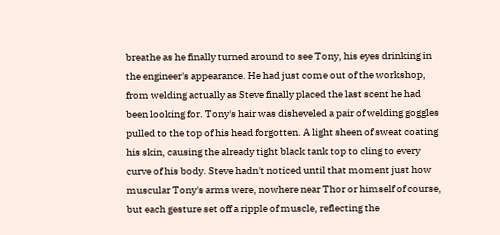breathe as he finally turned around to see Tony, his eyes drinking in the engineer's appearance. He had just come out of the workshop, from welding actually as Steve finally placed the last scent he had been looking for. Tony's hair was disheveled a pair of welding goggles pulled to the top of his head forgotten. A light sheen of sweat coating his skin, causing the already tight black tank top to cling to every curve of his body. Steve hadn't noticed until that moment just how muscular Tony's arms were, nowhere near Thor or himself of course, but each gesture set off a ripple of muscle, reflecting the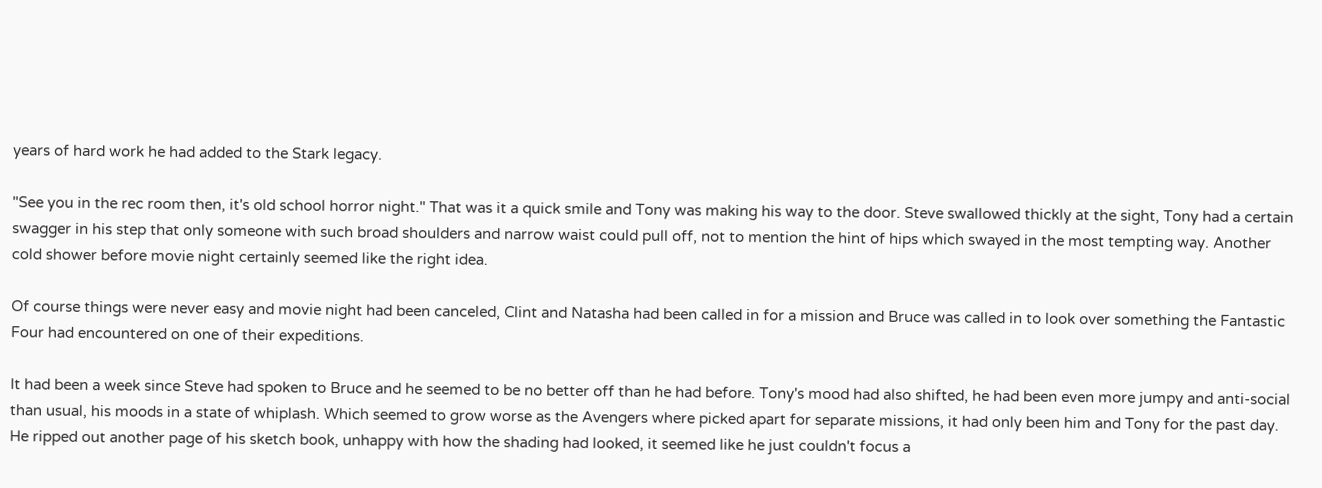years of hard work he had added to the Stark legacy.

"See you in the rec room then, it's old school horror night." That was it a quick smile and Tony was making his way to the door. Steve swallowed thickly at the sight, Tony had a certain swagger in his step that only someone with such broad shoulders and narrow waist could pull off, not to mention the hint of hips which swayed in the most tempting way. Another cold shower before movie night certainly seemed like the right idea.

Of course things were never easy and movie night had been canceled, Clint and Natasha had been called in for a mission and Bruce was called in to look over something the Fantastic Four had encountered on one of their expeditions.

It had been a week since Steve had spoken to Bruce and he seemed to be no better off than he had before. Tony's mood had also shifted, he had been even more jumpy and anti-social than usual, his moods in a state of whiplash. Which seemed to grow worse as the Avengers where picked apart for separate missions, it had only been him and Tony for the past day. He ripped out another page of his sketch book, unhappy with how the shading had looked, it seemed like he just couldn't focus a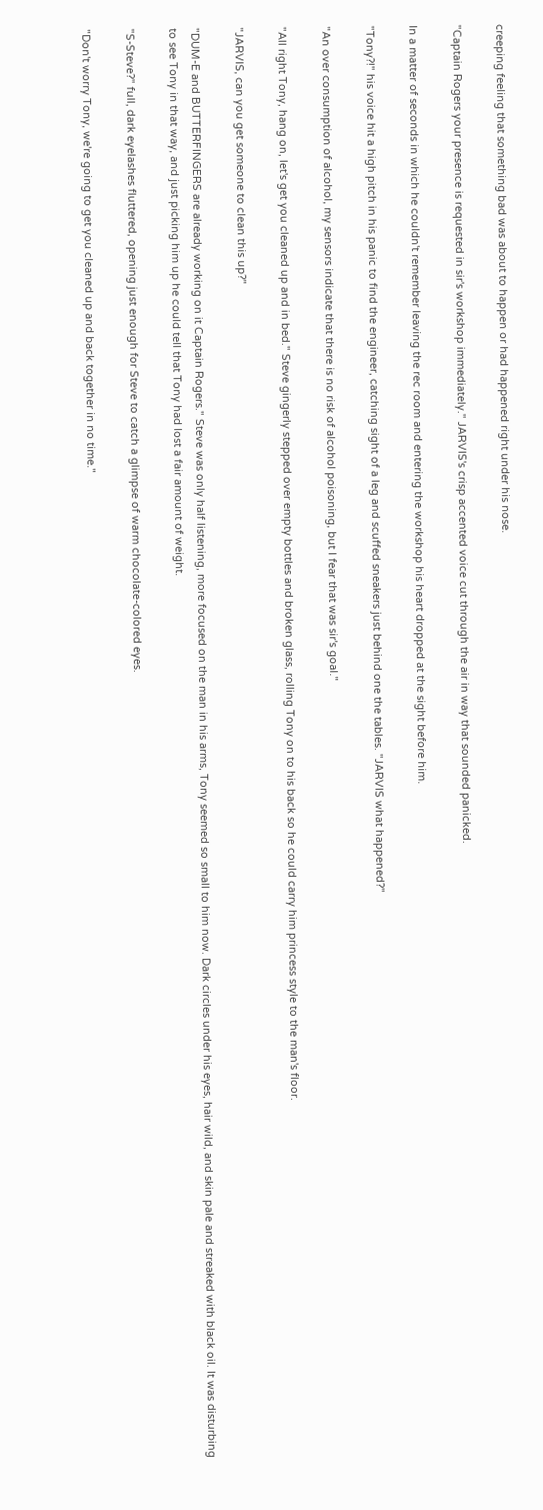creeping feeling that something bad was about to happen or had happened right under his nose.

"Captain Rogers your presence is requested in sir's workshop immediately." JARVIS's crisp accented voice cut through the air in way that sounded panicked.

In a matter of seconds in which he couldn't remember leaving the rec room and entering the workshop his heart dropped at the sight before him.

"Tony?!" his voice hit a high pitch in his panic to find the engineer, catching sight of a leg and scuffed sneakers just behind one the tables. "JARVIS what happened?"

"An over consumption of alcohol, my sensors indicate that there is no risk of alcohol poisoning, but I fear that was sir's goal."

"All right Tony, hang on, let's get you cleaned up and in bed." Steve gingerly stepped over empty bottles and broken glass, rolling Tony on to his back so he could carry him princess style to the man's floor.

"JARVIS, can you get someone to clean this up?"

"DUM-E and BUTTERFINGERS are already working on it Captain Rogers." Steve was only half listening, more focused on the man in his arms, Tony seemed so small to him now. Dark circles under his eyes, hair wild, and skin pale and streaked with black oil. It was disturbing to see Tony in that way, and just picking him up he could tell that Tony had lost a fair amount of weight.

"S-Steve?" full, dark eyelashes fluttered, opening just enough for Steve to catch a glimpse of warm chocolate-colored eyes.

"Don't worry Tony, we're going to get you cleaned up and back together in no time."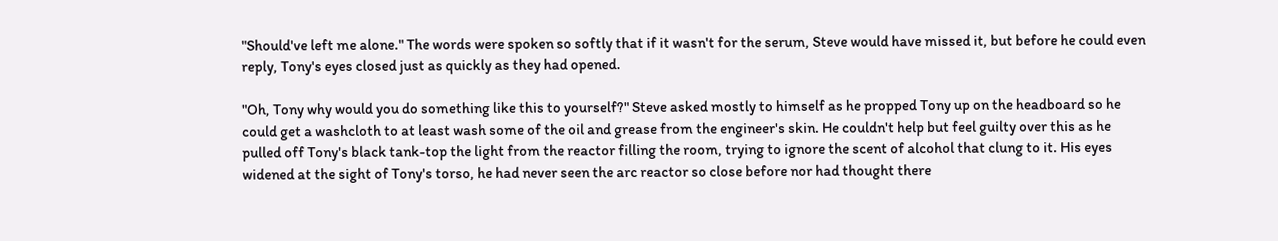"Should've left me alone." The words were spoken so softly that if it wasn't for the serum, Steve would have missed it, but before he could even reply, Tony's eyes closed just as quickly as they had opened.

"Oh, Tony why would you do something like this to yourself?" Steve asked mostly to himself as he propped Tony up on the headboard so he could get a washcloth to at least wash some of the oil and grease from the engineer's skin. He couldn't help but feel guilty over this as he pulled off Tony's black tank-top the light from the reactor filling the room, trying to ignore the scent of alcohol that clung to it. His eyes widened at the sight of Tony's torso, he had never seen the arc reactor so close before nor had thought there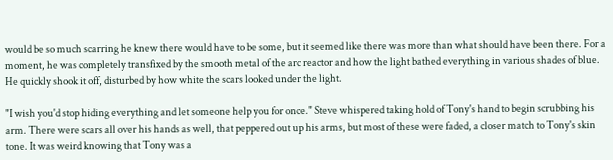would be so much scarring he knew there would have to be some, but it seemed like there was more than what should have been there. For a moment, he was completely transfixed by the smooth metal of the arc reactor and how the light bathed everything in various shades of blue. He quickly shook it off, disturbed by how white the scars looked under the light.

"I wish you'd stop hiding everything and let someone help you for once." Steve whispered taking hold of Tony's hand to begin scrubbing his arm. There were scars all over his hands as well, that peppered out up his arms, but most of these were faded, a closer match to Tony's skin tone. It was weird knowing that Tony was a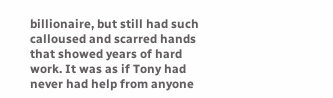billionaire, but still had such calloused and scarred hands that showed years of hard work. It was as if Tony had never had help from anyone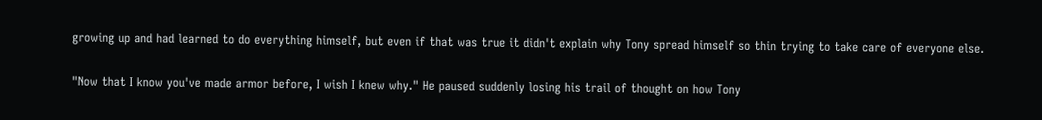growing up and had learned to do everything himself, but even if that was true it didn't explain why Tony spread himself so thin trying to take care of everyone else.

"Now that I know you've made armor before, I wish I knew why." He paused suddenly losing his trail of thought on how Tony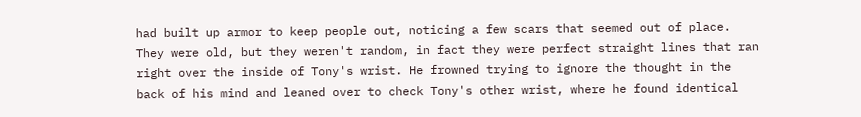had built up armor to keep people out, noticing a few scars that seemed out of place. They were old, but they weren't random, in fact they were perfect straight lines that ran right over the inside of Tony's wrist. He frowned trying to ignore the thought in the back of his mind and leaned over to check Tony's other wrist, where he found identical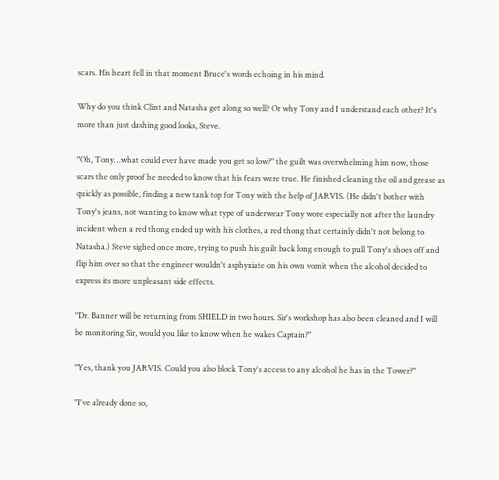scars. His heart fell in that moment Bruce's words echoing in his mind.

Why do you think Clint and Natasha get along so well? Or why Tony and I understand each other? It's more than just dashing good looks, Steve.

"Oh, Tony…what could ever have made you get so low?" the guilt was overwhelming him now, those scars the only proof he needed to know that his fears were true. He finished cleaning the oil and grease as quickly as possible, finding a new tank top for Tony with the help of JARVIS. (He didn't bother with Tony's jeans, not wanting to know what type of underwear Tony wore especially not after the laundry incident when a red thong ended up with his clothes, a red thong that certainly didn't not belong to Natasha.) Steve sighed once more, trying to push his guilt back long enough to pull Tony's shoes off and flip him over so that the engineer wouldn't asphyxiate on his own vomit when the alcohol decided to express its more unpleasant side effects.

"Dr. Banner will be returning from SHIELD in two hours. Sir's workshop has also been cleaned and I will be monitoring Sir, would you like to know when he wakes Captain?"

"Yes, thank you JARVIS. Could you also block Tony's access to any alcohol he has in the Tower?"

"I've already done so,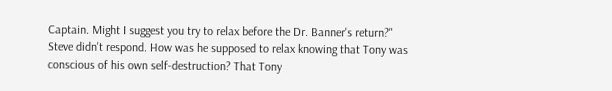Captain. Might I suggest you try to relax before the Dr. Banner's return?" Steve didn't respond. How was he supposed to relax knowing that Tony was conscious of his own self-destruction? That Tony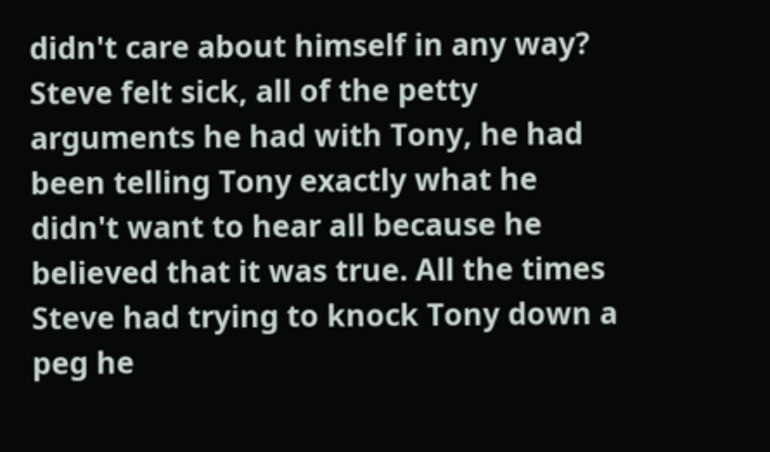didn't care about himself in any way? Steve felt sick, all of the petty arguments he had with Tony, he had been telling Tony exactly what he didn't want to hear all because he believed that it was true. All the times Steve had trying to knock Tony down a peg he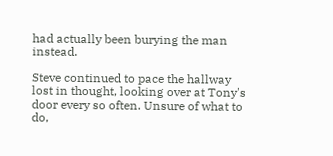had actually been burying the man instead.

Steve continued to pace the hallway lost in thought, looking over at Tony's door every so often. Unsure of what to do,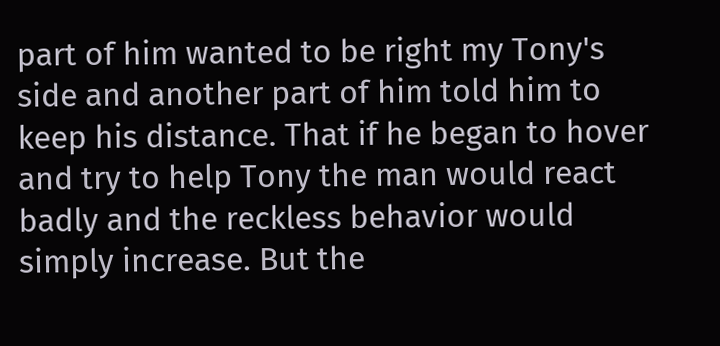part of him wanted to be right my Tony's side and another part of him told him to keep his distance. That if he began to hover and try to help Tony the man would react badly and the reckless behavior would simply increase. But the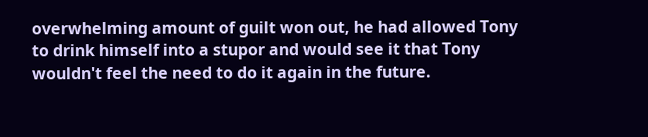overwhelming amount of guilt won out, he had allowed Tony to drink himself into a stupor and would see it that Tony wouldn't feel the need to do it again in the future.